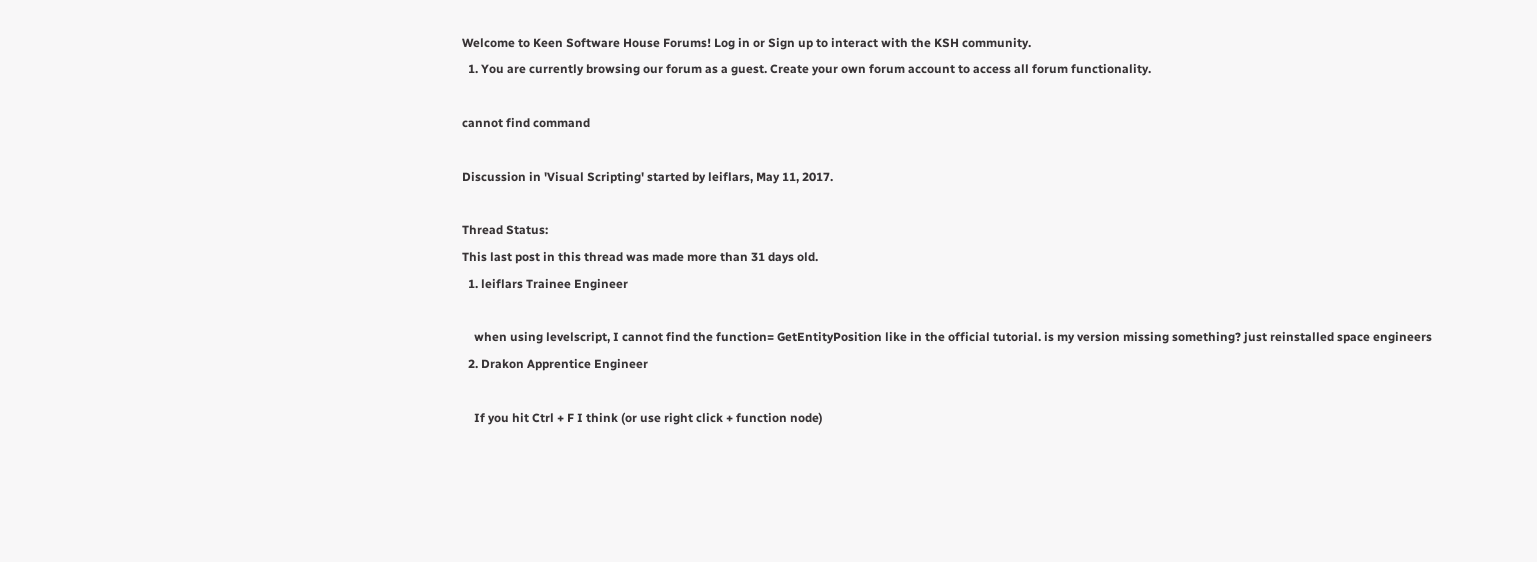Welcome to Keen Software House Forums! Log in or Sign up to interact with the KSH community.
  1. You are currently browsing our forum as a guest. Create your own forum account to access all forum functionality.

cannot find command

Discussion in 'Visual Scripting' started by leiflars, May 11, 2017.

Thread Status:
This last post in this thread was made more than 31 days old.
  1. leiflars Trainee Engineer

    when using levelscript, I cannot find the function= GetEntityPosition like in the official tutorial. is my version missing something? just reinstalled space engineers
  2. Drakon Apprentice Engineer

    If you hit Ctrl + F I think (or use right click + function node)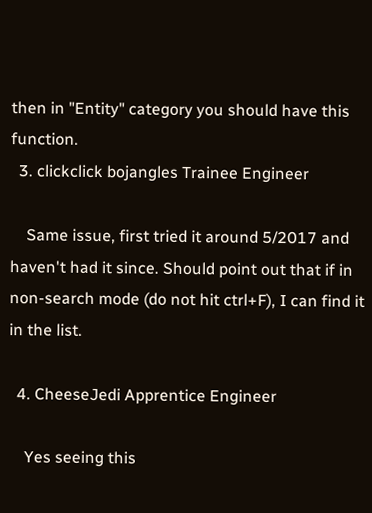then in "Entity" category you should have this function.
  3. clickclick bojangles Trainee Engineer

    Same issue, first tried it around 5/2017 and haven't had it since. Should point out that if in non-search mode (do not hit ctrl+F), I can find it in the list.

  4. CheeseJedi Apprentice Engineer

    Yes seeing this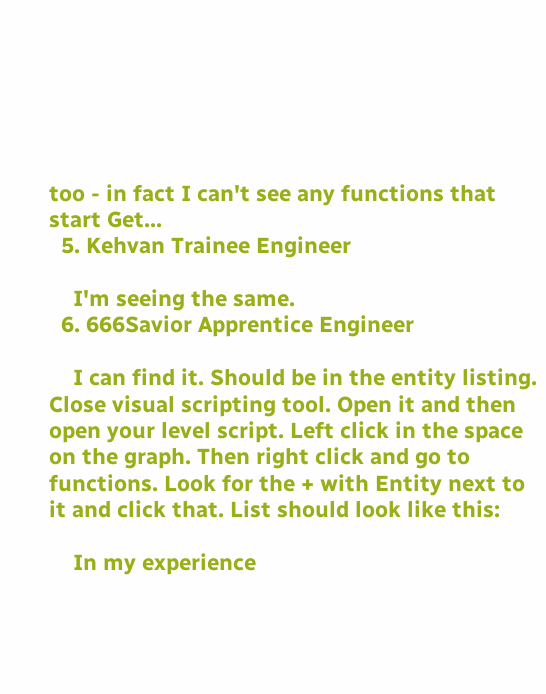too - in fact I can't see any functions that start Get...
  5. Kehvan Trainee Engineer

    I'm seeing the same.
  6. 666Savior Apprentice Engineer

    I can find it. Should be in the entity listing. Close visual scripting tool. Open it and then open your level script. Left click in the space on the graph. Then right click and go to functions. Look for the + with Entity next to it and click that. List should look like this:

    In my experience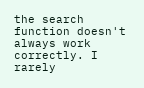the search function doesn't always work correctly. I rarely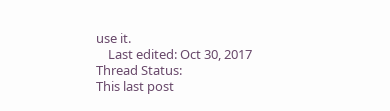use it.
    Last edited: Oct 30, 2017
Thread Status:
This last post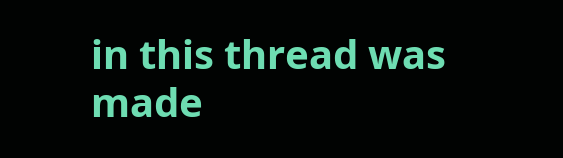in this thread was made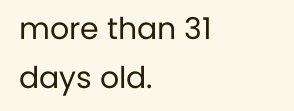more than 31 days old.